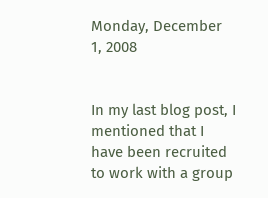Monday, December 1, 2008


In my last blog post, I mentioned that I have been recruited to work with a group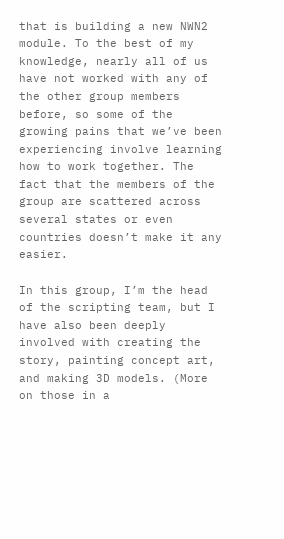that is building a new NWN2 module. To the best of my knowledge, nearly all of us have not worked with any of the other group members before, so some of the growing pains that we’ve been experiencing involve learning how to work together. The fact that the members of the group are scattered across several states or even countries doesn’t make it any easier.

In this group, I’m the head of the scripting team, but I have also been deeply involved with creating the story, painting concept art, and making 3D models. (More on those in a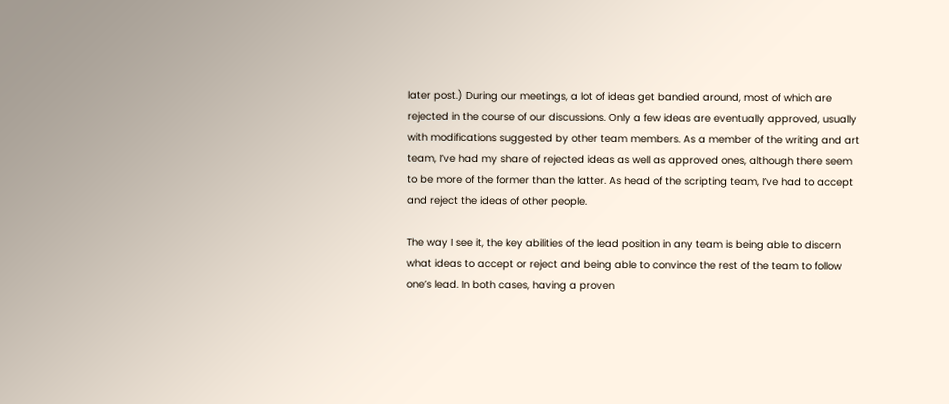later post.) During our meetings, a lot of ideas get bandied around, most of which are rejected in the course of our discussions. Only a few ideas are eventually approved, usually with modifications suggested by other team members. As a member of the writing and art team, I’ve had my share of rejected ideas as well as approved ones, although there seem to be more of the former than the latter. As head of the scripting team, I’ve had to accept and reject the ideas of other people.

The way I see it, the key abilities of the lead position in any team is being able to discern what ideas to accept or reject and being able to convince the rest of the team to follow one’s lead. In both cases, having a proven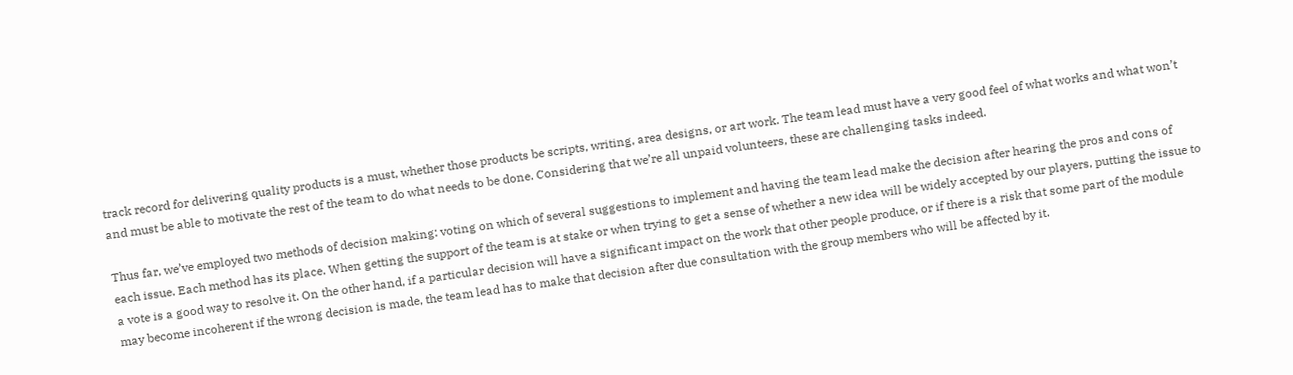track record for delivering quality products is a must, whether those products be scripts, writing, area designs, or art work. The team lead must have a very good feel of what works and what won’t and must be able to motivate the rest of the team to do what needs to be done. Considering that we’re all unpaid volunteers, these are challenging tasks indeed.

Thus far, we’ve employed two methods of decision making: voting on which of several suggestions to implement and having the team lead make the decision after hearing the pros and cons of each issue. Each method has its place. When getting the support of the team is at stake or when trying to get a sense of whether a new idea will be widely accepted by our players, putting the issue to a vote is a good way to resolve it. On the other hand, if a particular decision will have a significant impact on the work that other people produce, or if there is a risk that some part of the module may become incoherent if the wrong decision is made, the team lead has to make that decision after due consultation with the group members who will be affected by it.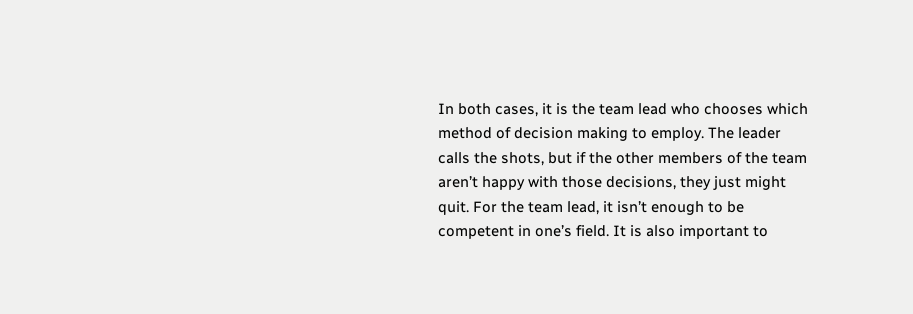In both cases, it is the team lead who chooses which method of decision making to employ. The leader calls the shots, but if the other members of the team aren’t happy with those decisions, they just might quit. For the team lead, it isn’t enough to be competent in one’s field. It is also important to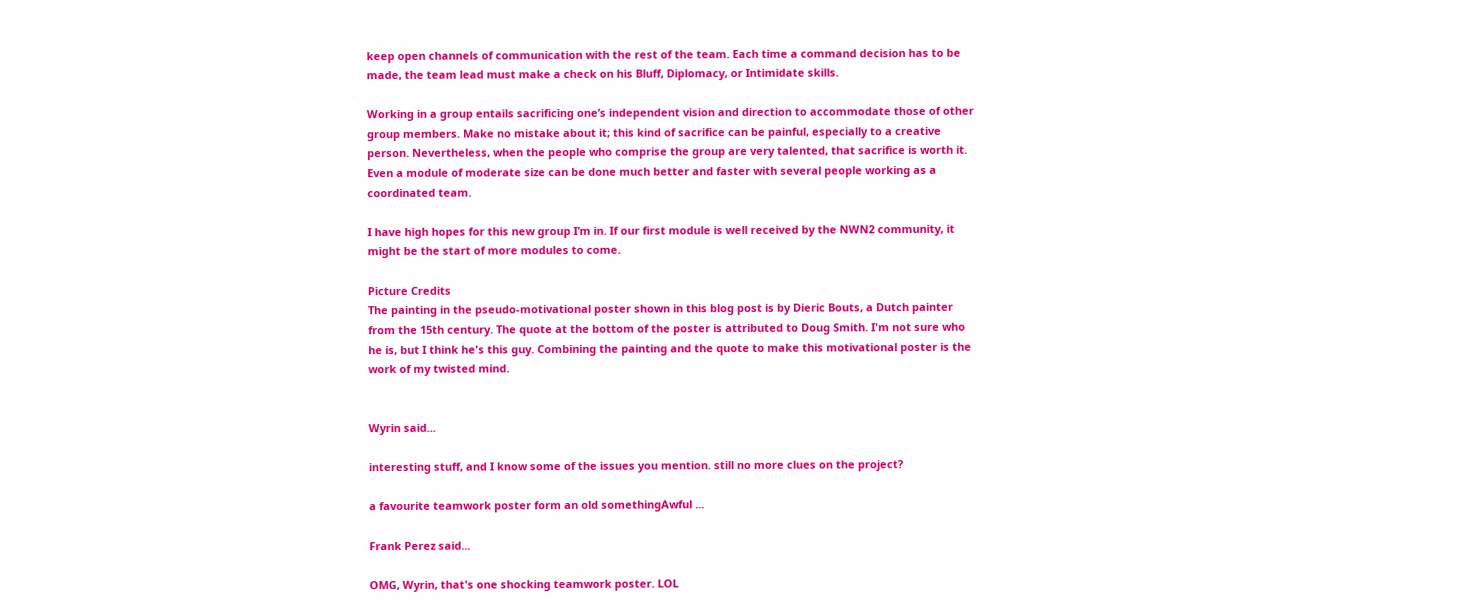keep open channels of communication with the rest of the team. Each time a command decision has to be made, the team lead must make a check on his Bluff, Diplomacy, or Intimidate skills.

Working in a group entails sacrificing one’s independent vision and direction to accommodate those of other group members. Make no mistake about it; this kind of sacrifice can be painful, especially to a creative person. Nevertheless, when the people who comprise the group are very talented, that sacrifice is worth it. Even a module of moderate size can be done much better and faster with several people working as a coordinated team.

I have high hopes for this new group I’m in. If our first module is well received by the NWN2 community, it might be the start of more modules to come.

Picture Credits
The painting in the pseudo-motivational poster shown in this blog post is by Dieric Bouts, a Dutch painter from the 15th century. The quote at the bottom of the poster is attributed to Doug Smith. I'm not sure who he is, but I think he's this guy. Combining the painting and the quote to make this motivational poster is the work of my twisted mind.


Wyrin said...

interesting stuff, and I know some of the issues you mention. still no more clues on the project?

a favourite teamwork poster form an old somethingAwful ...

Frank Perez said...

OMG, Wyrin, that's one shocking teamwork poster. LOL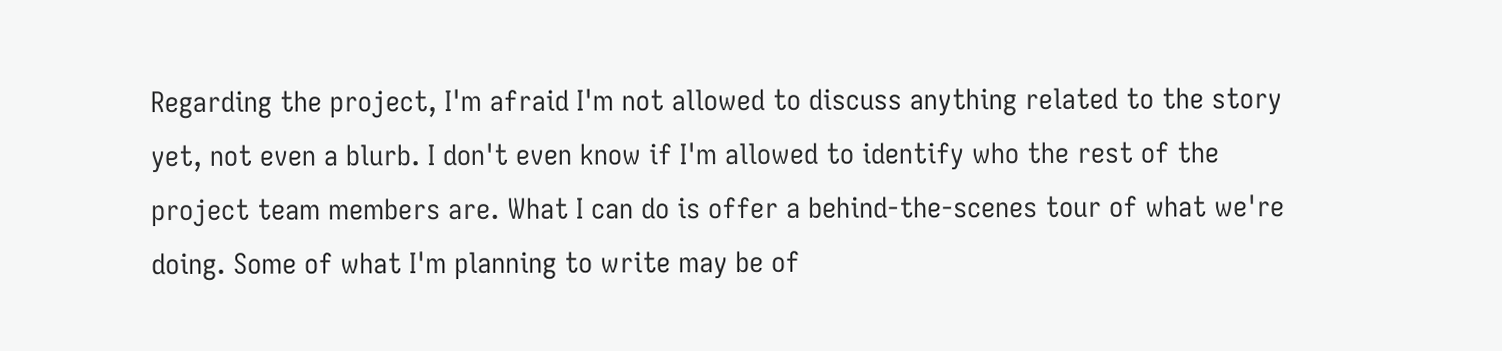Regarding the project, I'm afraid I'm not allowed to discuss anything related to the story yet, not even a blurb. I don't even know if I'm allowed to identify who the rest of the project team members are. What I can do is offer a behind-the-scenes tour of what we're doing. Some of what I'm planning to write may be of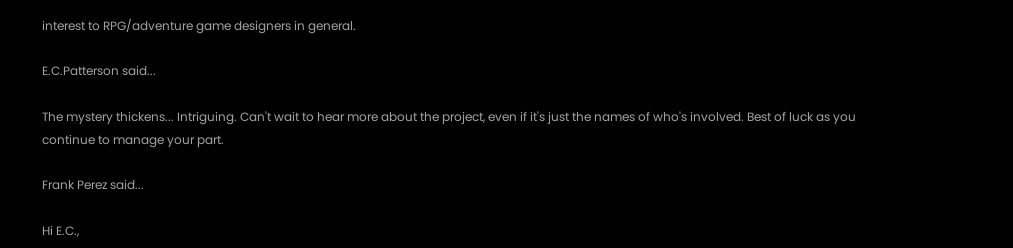interest to RPG/adventure game designers in general.

E.C.Patterson said...

The mystery thickens... Intriguing. Can't wait to hear more about the project, even if it's just the names of who's involved. Best of luck as you continue to manage your part.

Frank Perez said...

Hi E.C.,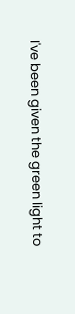I've been given the green light to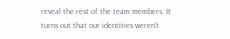reveal the rest of the team members. It turns out that our identities weren't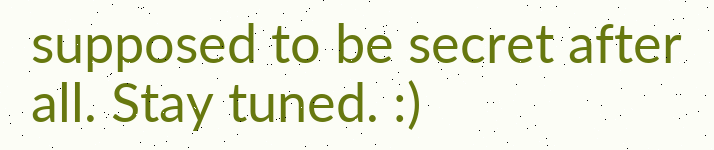supposed to be secret after all. Stay tuned. :)